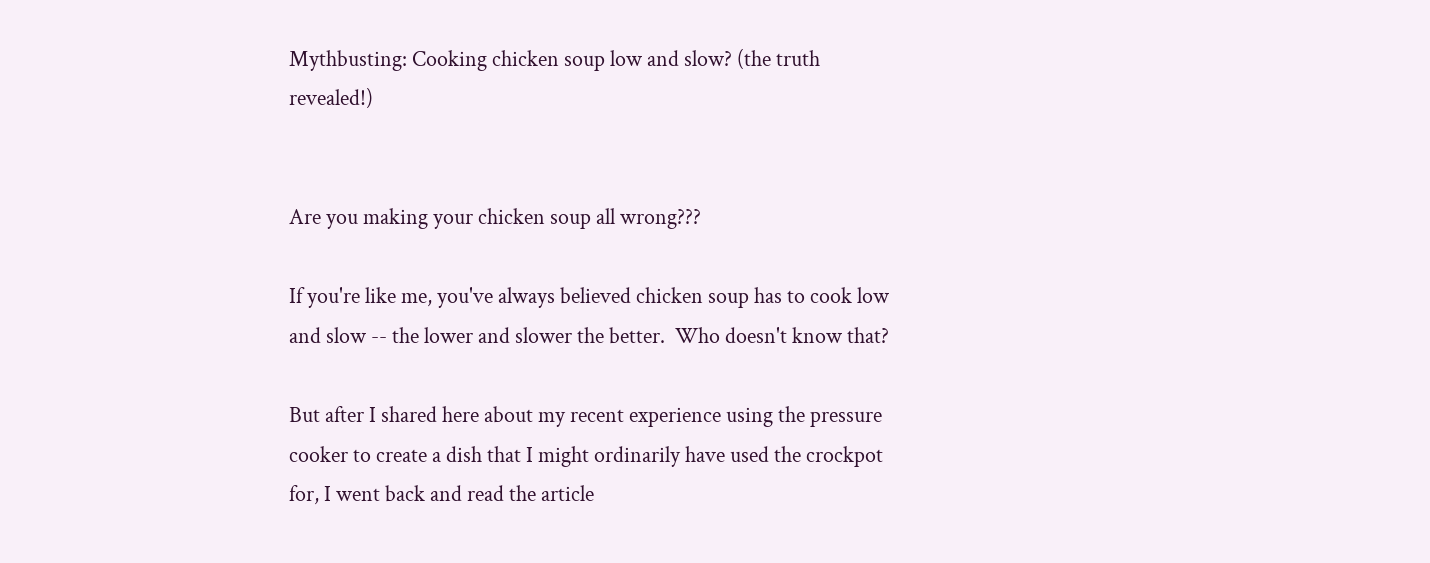Mythbusting: Cooking chicken soup low and slow? (the truth revealed!)


Are you making your chicken soup all wrong???

If you're like me, you've always believed chicken soup has to cook low and slow -- the lower and slower the better.  Who doesn't know that?

But after I shared here about my recent experience using the pressure cooker to create a dish that I might ordinarily have used the crockpot for, I went back and read the article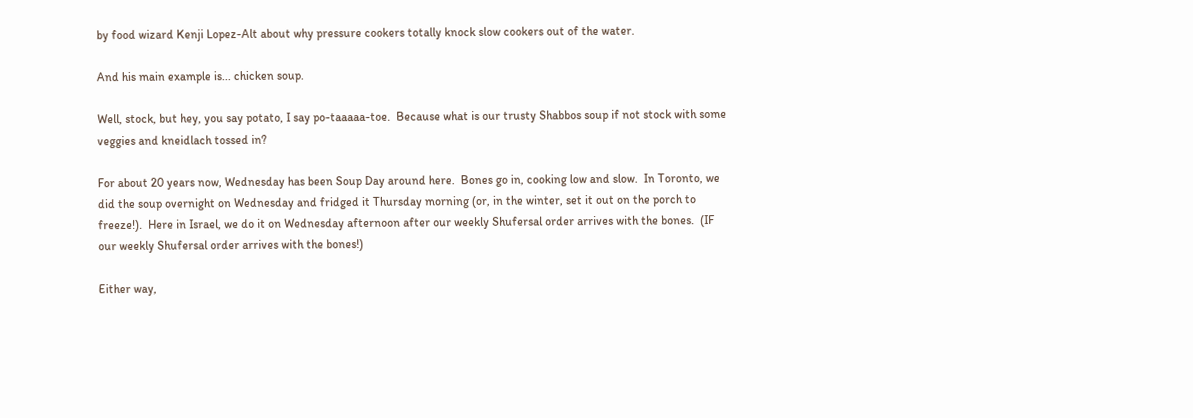by food wizard Kenji Lopez-Alt about why pressure cookers totally knock slow cookers out of the water.

And his main example is... chicken soup.

Well, stock, but hey, you say potato, I say po-taaaaa-toe.  Because what is our trusty Shabbos soup if not stock with some veggies and kneidlach tossed in?

For about 20 years now, Wednesday has been Soup Day around here.  Bones go in, cooking low and slow.  In Toronto, we did the soup overnight on Wednesday and fridged it Thursday morning (or, in the winter, set it out on the porch to freeze!).  Here in Israel, we do it on Wednesday afternoon after our weekly Shufersal order arrives with the bones.  (IF our weekly Shufersal order arrives with the bones!)

Either way,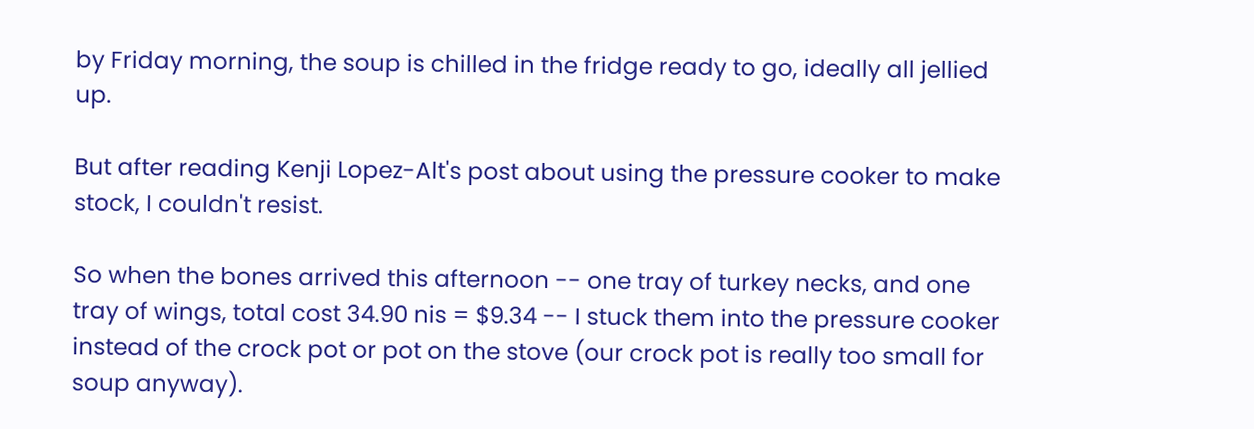by Friday morning, the soup is chilled in the fridge ready to go, ideally all jellied up.

But after reading Kenji Lopez-Alt's post about using the pressure cooker to make stock, I couldn't resist.

So when the bones arrived this afternoon -- one tray of turkey necks, and one tray of wings, total cost 34.90 nis = $9.34 -- I stuck them into the pressure cooker instead of the crock pot or pot on the stove (our crock pot is really too small for soup anyway).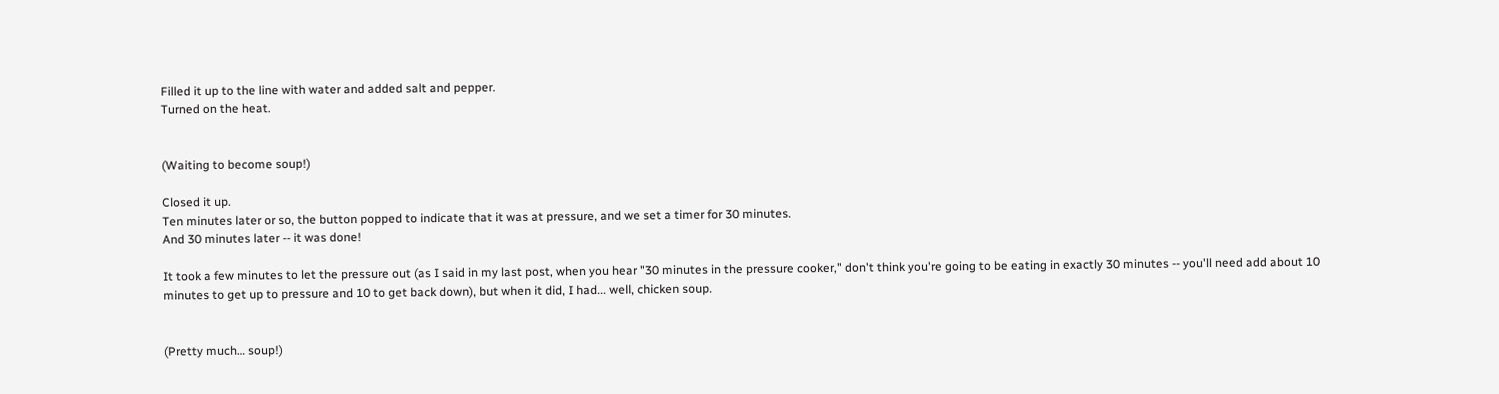Filled it up to the line with water and added salt and pepper.
Turned on the heat.


(Waiting to become soup!)

Closed it up.
Ten minutes later or so, the button popped to indicate that it was at pressure, and we set a timer for 30 minutes.
And 30 minutes later -- it was done!

It took a few minutes to let the pressure out (as I said in my last post, when you hear "30 minutes in the pressure cooker," don't think you're going to be eating in exactly 30 minutes -- you'll need add about 10 minutes to get up to pressure and 10 to get back down), but when it did, I had... well, chicken soup.


(Pretty much… soup!)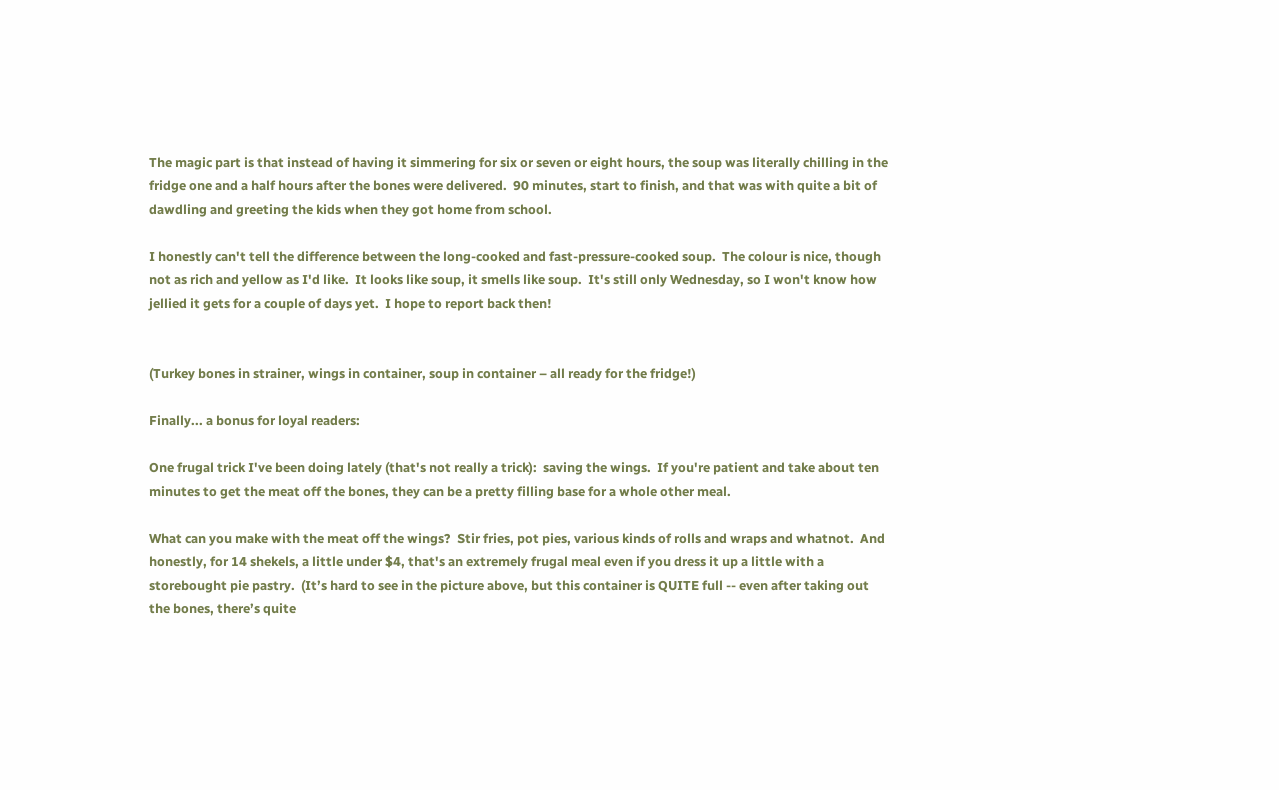The magic part is that instead of having it simmering for six or seven or eight hours, the soup was literally chilling in the fridge one and a half hours after the bones were delivered.  90 minutes, start to finish, and that was with quite a bit of dawdling and greeting the kids when they got home from school.

I honestly can't tell the difference between the long-cooked and fast-pressure-cooked soup.  The colour is nice, though not as rich and yellow as I'd like.  It looks like soup, it smells like soup.  It's still only Wednesday, so I won't know how jellied it gets for a couple of days yet.  I hope to report back then!


(Turkey bones in strainer, wings in container, soup in container – all ready for the fridge!)

Finally... a bonus for loyal readers:

One frugal trick I've been doing lately (that's not really a trick):  saving the wings.  If you're patient and take about ten minutes to get the meat off the bones, they can be a pretty filling base for a whole other meal.

What can you make with the meat off the wings?  Stir fries, pot pies, various kinds of rolls and wraps and whatnot.  And honestly, for 14 shekels, a little under $4, that's an extremely frugal meal even if you dress it up a little with a storebought pie pastry.  (It’s hard to see in the picture above, but this container is QUITE full -- even after taking out the bones, there’s quite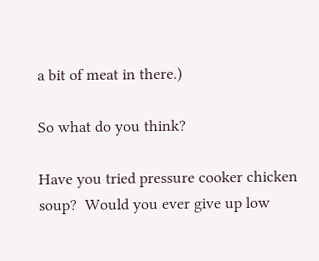a bit of meat in there.)

So what do you think?

Have you tried pressure cooker chicken soup?  Would you ever give up low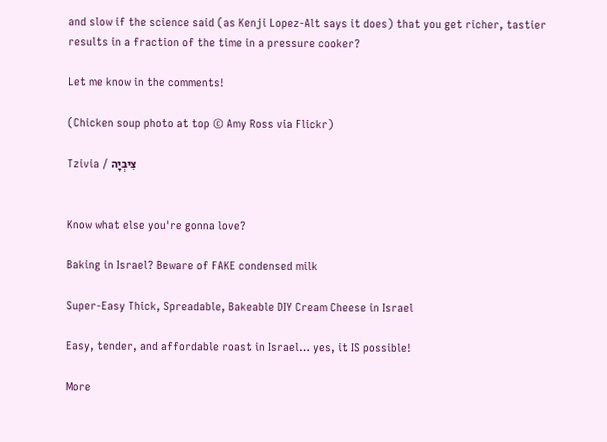and slow if the science said (as Kenji Lopez-Alt says it does) that you get richer, tastier results in a fraction of the time in a pressure cooker?

Let me know in the comments!

(Chicken soup photo at top © Amy Ross via Flickr)

Tzivia / צִיבְיָה


Know what else you're gonna love?

Baking in Israel? Beware of FAKE condensed milk

Super-Easy Thick, Spreadable, Bakeable DIY Cream Cheese in Israel

Easy, tender, and affordable roast in Israel… yes, it IS possible!

More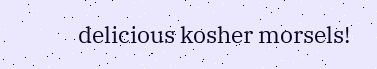delicious kosher morsels!